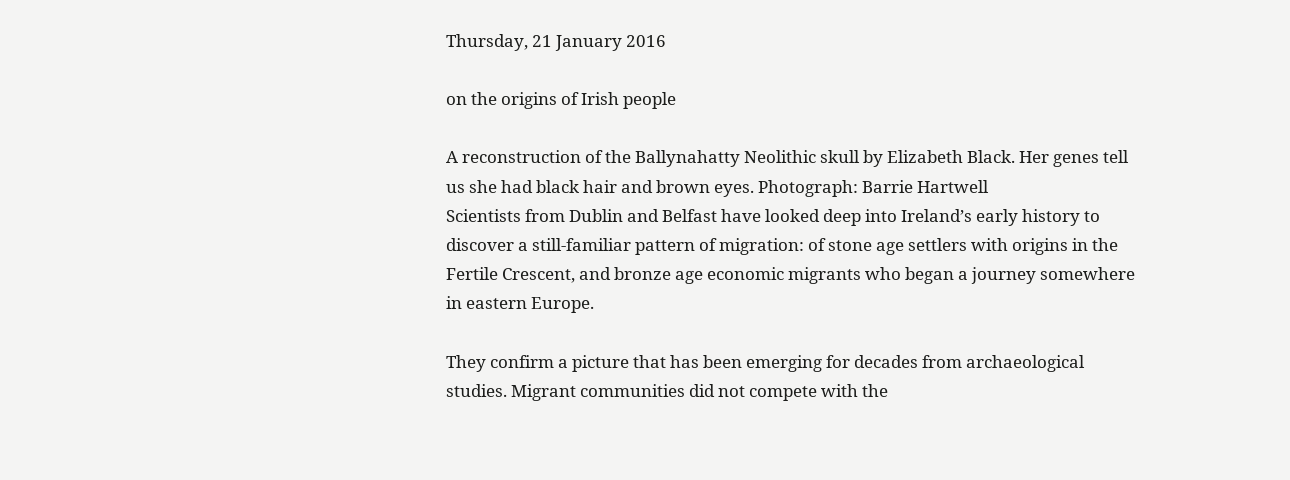Thursday, 21 January 2016

on the origins of Irish people

A reconstruction of the Ballynahatty Neolithic skull by Elizabeth Black. Her genes tell us she had black hair and brown eyes. Photograph: Barrie Hartwell
Scientists from Dublin and Belfast have looked deep into Ireland’s early history to discover a still-familiar pattern of migration: of stone age settlers with origins in the Fertile Crescent, and bronze age economic migrants who began a journey somewhere in eastern Europe.

They confirm a picture that has been emerging for decades from archaeological studies. Migrant communities did not compete with the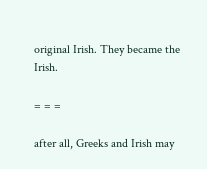original Irish. They became the Irish.

= = =

after all, Greeks and Irish may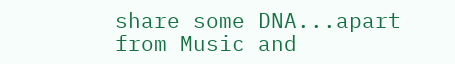share some DNA...apart from Music and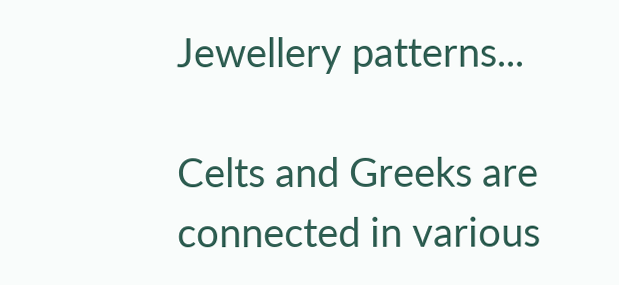Jewellery patterns...

Celts and Greeks are connected in various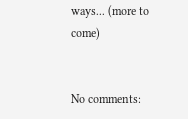ways... (more to come)


No comments: